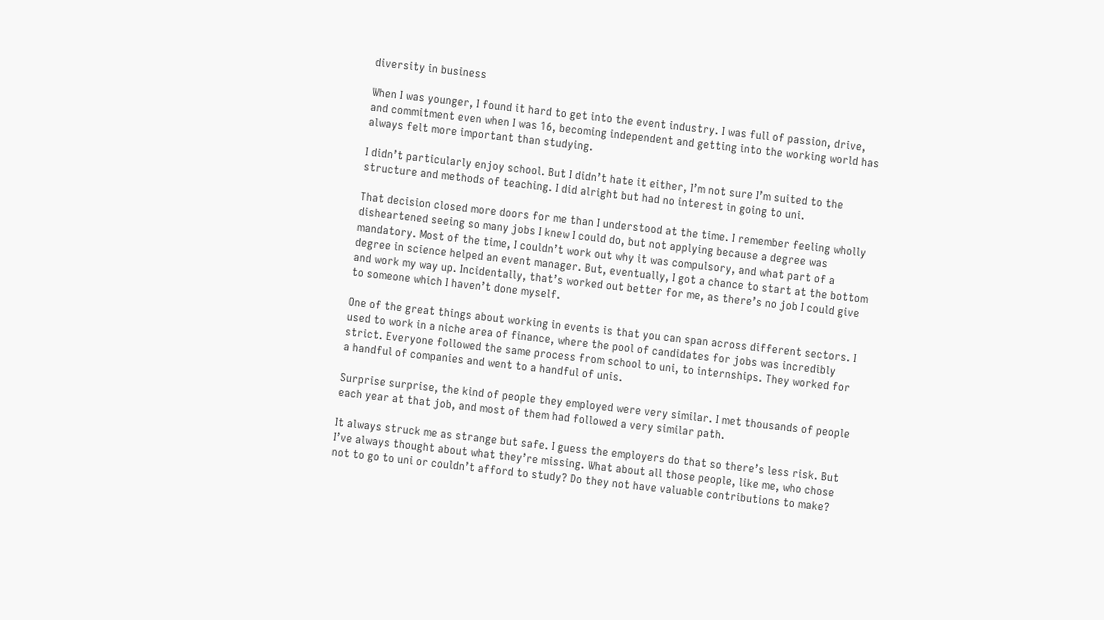diversity in business

When I was younger, I found it hard to get into the event industry. I was full of passion, drive, and commitment even when I was 16, becoming independent and getting into the working world has always felt more important than studying.

I didn’t particularly enjoy school. But I didn’t hate it either, I’m not sure I’m suited to the structure and methods of teaching. I did alright but had no interest in going to uni.

That decision closed more doors for me than I understood at the time. I remember feeling wholly disheartened seeing so many jobs I knew I could do, but not applying because a degree was mandatory. Most of the time, I couldn’t work out why it was compulsory, and what part of a degree in science helped an event manager. But, eventually, I got a chance to start at the bottom and work my way up. Incidentally, that’s worked out better for me, as there’s no job I could give to someone which I haven’t done myself.

One of the great things about working in events is that you can span across different sectors. I used to work in a niche area of finance, where the pool of candidates for jobs was incredibly strict. Everyone followed the same process from school to uni, to internships. They worked for a handful of companies and went to a handful of unis.

Surprise surprise, the kind of people they employed were very similar. I met thousands of people each year at that job, and most of them had followed a very similar path.

It always struck me as strange but safe. I guess the employers do that so there’s less risk. But I’ve always thought about what they’re missing. What about all those people, like me, who chose not to go to uni or couldn’t afford to study? Do they not have valuable contributions to make?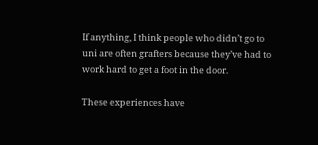If anything, I think people who didn’t go to uni are often grafters because they’ve had to work hard to get a foot in the door.

These experiences have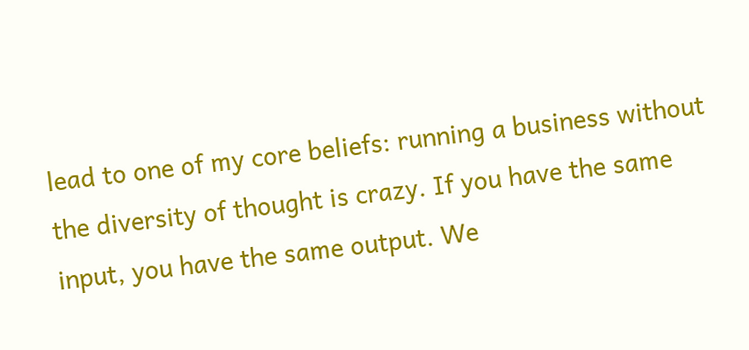lead to one of my core beliefs: running a business without the diversity of thought is crazy. If you have the same input, you have the same output. We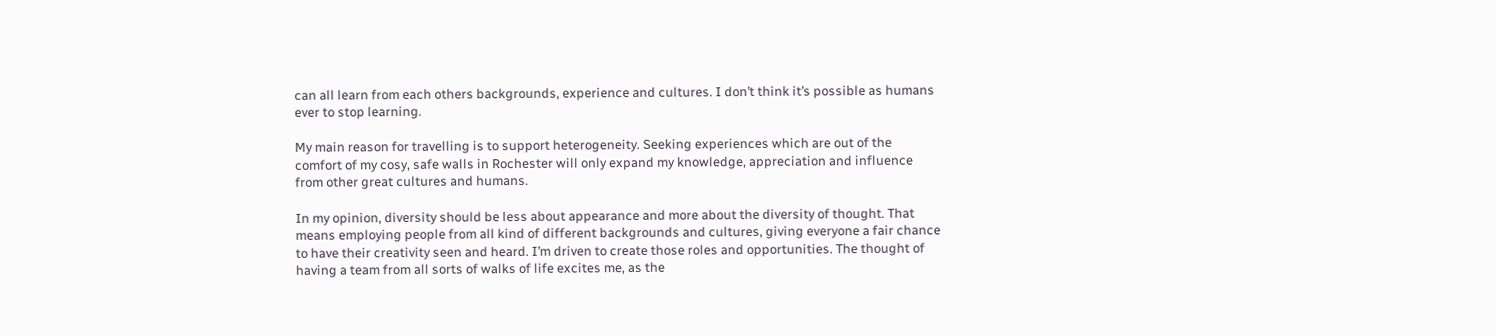can all learn from each others backgrounds, experience and cultures. I don’t think it’s possible as humans ever to stop learning.

My main reason for travelling is to support heterogeneity. Seeking experiences which are out of the comfort of my cosy, safe walls in Rochester will only expand my knowledge, appreciation and influence from other great cultures and humans.

In my opinion, diversity should be less about appearance and more about the diversity of thought. That means employing people from all kind of different backgrounds and cultures, giving everyone a fair chance to have their creativity seen and heard. I’m driven to create those roles and opportunities. The thought of having a team from all sorts of walks of life excites me, as the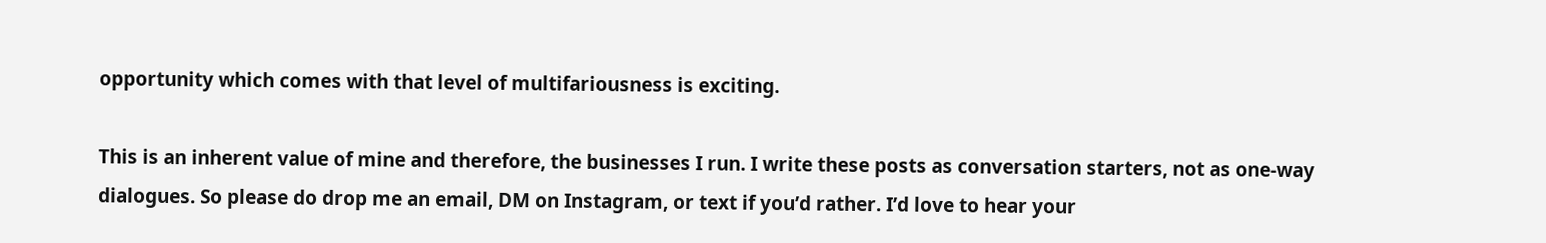opportunity which comes with that level of multifariousness is exciting.

This is an inherent value of mine and therefore, the businesses I run. I write these posts as conversation starters, not as one-way dialogues. So please do drop me an email, DM on Instagram, or text if you’d rather. I’d love to hear your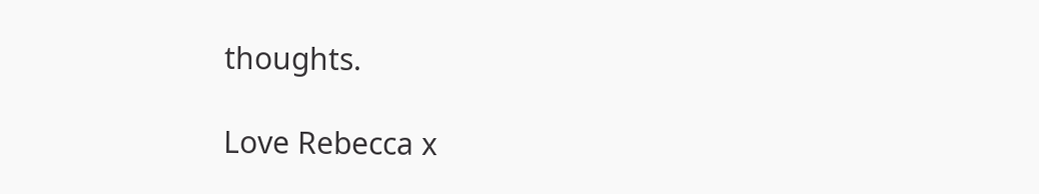thoughts.

Love Rebecca x